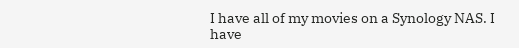I have all of my movies on a Synology NAS. I have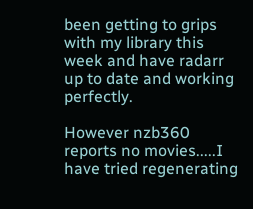been getting to grips with my library this week and have radarr up to date and working perfectly.

However nzb360 reports no movies.....I have tried regenerating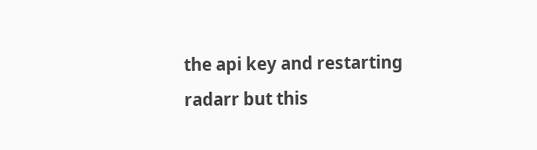the api key and restarting radarr but this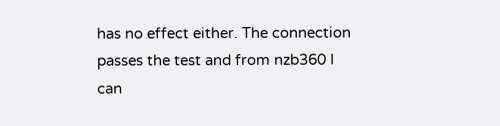has no effect either. The connection passes the test and from nzb360 I can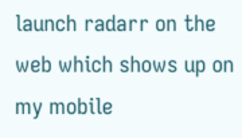launch radarr on the web which shows up on my mobile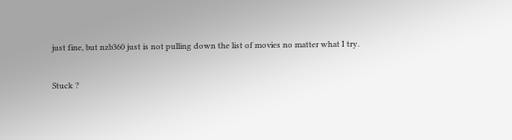just fine, but nzb360 just is not pulling down the list of movies no matter what I try.

Stuck ?